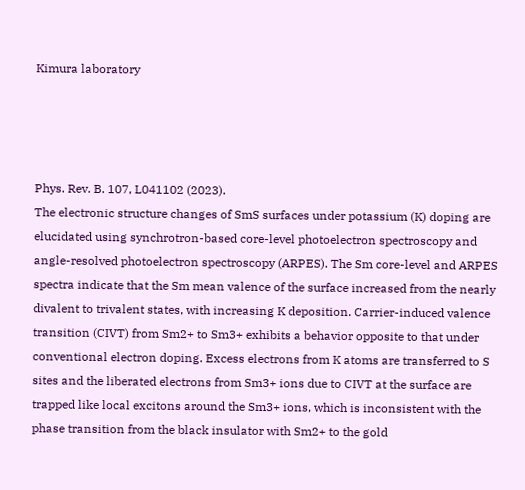Kimura laboratory




Phys. Rev. B. 107, L041102 (2023).
The electronic structure changes of SmS surfaces under potassium (K) doping are elucidated using synchrotron-based core-level photoelectron spectroscopy and angle-resolved photoelectron spectroscopy (ARPES). The Sm core-level and ARPES spectra indicate that the Sm mean valence of the surface increased from the nearly divalent to trivalent states, with increasing K deposition. Carrier-induced valence transition (CIVT) from Sm2+ to Sm3+ exhibits a behavior opposite to that under conventional electron doping. Excess electrons from K atoms are transferred to S sites and the liberated electrons from Sm3+ ions due to CIVT at the surface are trapped like local excitons around the Sm3+ ions, which is inconsistent with the phase transition from the black insulator with Sm2+ to the gold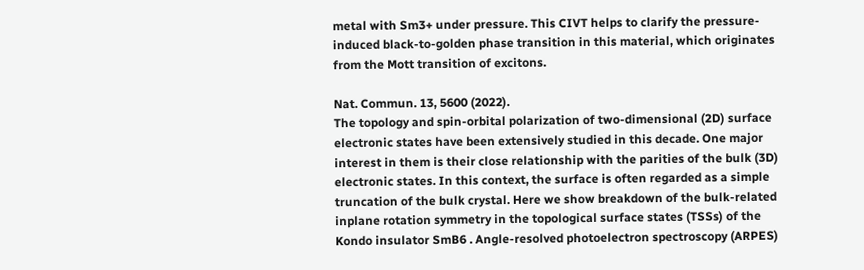metal with Sm3+ under pressure. This CIVT helps to clarify the pressure-induced black-to-golden phase transition in this material, which originates from the Mott transition of excitons.

Nat. Commun. 13, 5600 (2022).
The topology and spin-orbital polarization of two-dimensional (2D) surface electronic states have been extensively studied in this decade. One major interest in them is their close relationship with the parities of the bulk (3D) electronic states. In this context, the surface is often regarded as a simple truncation of the bulk crystal. Here we show breakdown of the bulk-related inplane rotation symmetry in the topological surface states (TSSs) of the Kondo insulator SmB6 . Angle-resolved photoelectron spectroscopy (ARPES)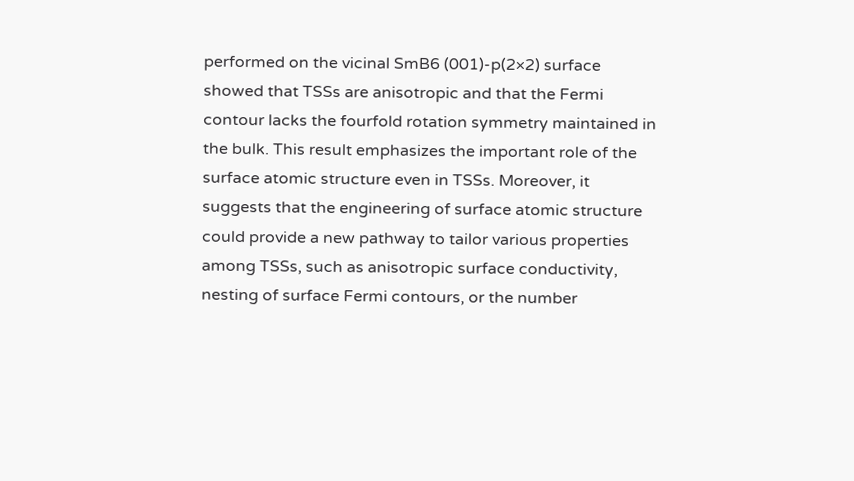performed on the vicinal SmB6 (001)-p(2×2) surface showed that TSSs are anisotropic and that the Fermi contour lacks the fourfold rotation symmetry maintained in the bulk. This result emphasizes the important role of the surface atomic structure even in TSSs. Moreover, it suggests that the engineering of surface atomic structure could provide a new pathway to tailor various properties among TSSs, such as anisotropic surface conductivity, nesting of surface Fermi contours, or the number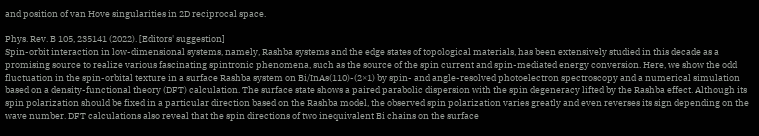and position of van Hove singularities in 2D reciprocal space.

Phys. Rev. B 105, 235141 (2022). [Editors' suggestion]
Spin-orbit interaction in low-dimensional systems, namely, Rashba systems and the edge states of topological materials, has been extensively studied in this decade as a promising source to realize various fascinating spintronic phenomena, such as the source of the spin current and spin-mediated energy conversion. Here, we show the odd fluctuation in the spin-orbital texture in a surface Rashba system on Bi/InAs(110)-(2×1) by spin- and angle-resolved photoelectron spectroscopy and a numerical simulation based on a density-functional theory (DFT) calculation. The surface state shows a paired parabolic dispersion with the spin degeneracy lifted by the Rashba effect. Although its spin polarization should be fixed in a particular direction based on the Rashba model, the observed spin polarization varies greatly and even reverses its sign depending on the wave number. DFT calculations also reveal that the spin directions of two inequivalent Bi chains on the surface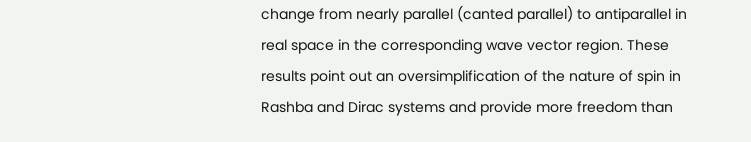change from nearly parallel (canted parallel) to antiparallel in real space in the corresponding wave vector region. These results point out an oversimplification of the nature of spin in Rashba and Dirac systems and provide more freedom than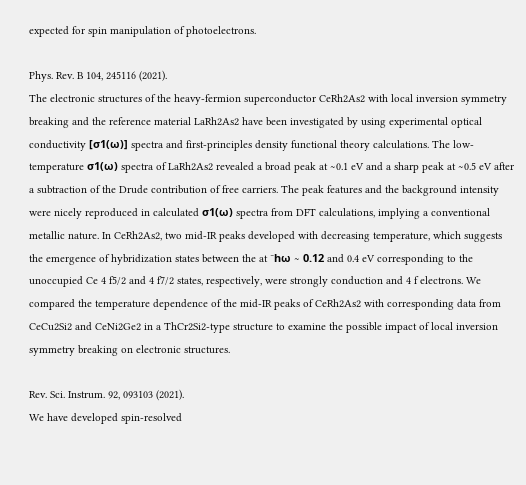expected for spin manipulation of photoelectrons.

Phys. Rev. B 104, 245116 (2021).
The electronic structures of the heavy-fermion superconductor CeRh2As2 with local inversion symmetry breaking and the reference material LaRh2As2 have been investigated by using experimental optical conductivity [σ1(ω)] spectra and first-principles density functional theory calculations. The low-temperature σ1(ω) spectra of LaRh2As2 revealed a broad peak at ∼0.1 eV and a sharp peak at ∼0.5 eV after a subtraction of the Drude contribution of free carriers. The peak features and the background intensity were nicely reproduced in calculated σ1(ω) spectra from DFT calculations, implying a conventional metallic nature. In CeRh2As2, two mid-IR peaks developed with decreasing temperature, which suggests the emergence of hybridization states between the at ¯hω ∼ 0.12 and 0.4 eV corresponding to the unoccupied Ce 4 f5/2 and 4 f7/2 states, respectively, were strongly conduction and 4 f electrons. We compared the temperature dependence of the mid-IR peaks of CeRh2As2 with corresponding data from CeCu2Si2 and CeNi2Ge2 in a ThCr2Si2-type structure to examine the possible impact of local inversion symmetry breaking on electronic structures.

Rev. Sci. Instrum. 92, 093103 (2021).
We have developed spin-resolved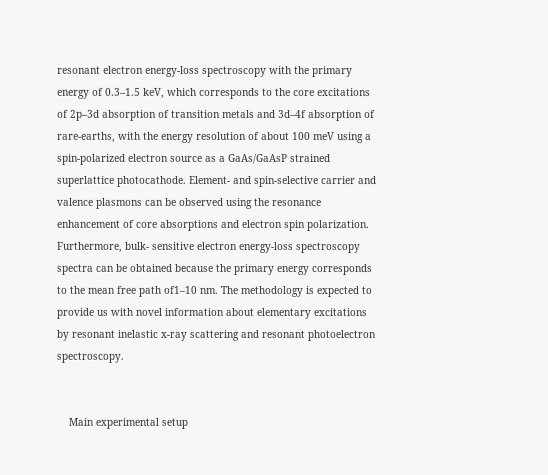resonant electron energy-loss spectroscopy with the primary energy of 0.3–1.5 keV, which corresponds to the core excitations of 2p–3d absorption of transition metals and 3d–4f absorption of rare-earths, with the energy resolution of about 100 meV using a spin-polarized electron source as a GaAs/GaAsP strained superlattice photocathode. Element- and spin-selective carrier and valence plasmons can be observed using the resonance enhancement of core absorptions and electron spin polarization. Furthermore, bulk- sensitive electron energy-loss spectroscopy spectra can be obtained because the primary energy corresponds to the mean free path of1–10 nm. The methodology is expected to provide us with novel information about elementary excitations by resonant inelastic x-ray scattering and resonant photoelectron spectroscopy.


    Main experimental setup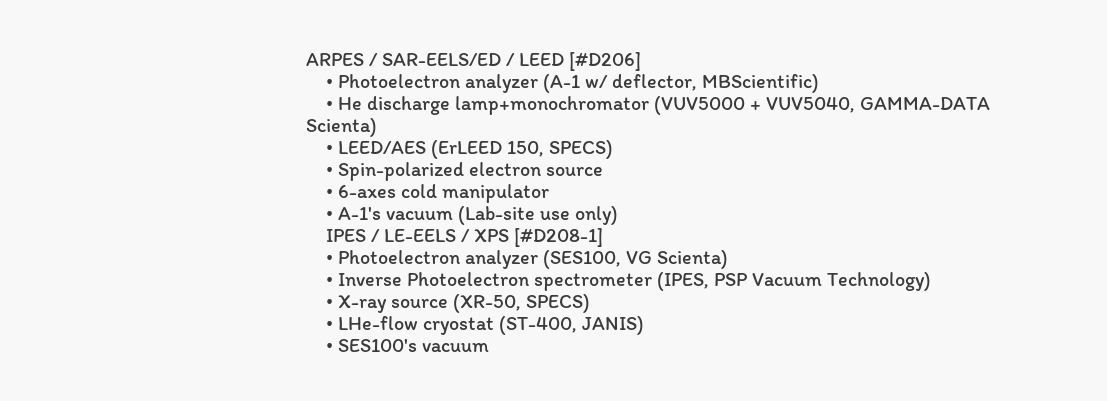ARPES / SAR-EELS/ED / LEED [#D206]
    • Photoelectron analyzer (A-1 w/ deflector, MBScientific)
    • He discharge lamp+monochromator (VUV5000 + VUV5040, GAMMA-DATA Scienta)
    • LEED/AES (ErLEED 150, SPECS)
    • Spin-polarized electron source
    • 6-axes cold manipulator
    • A-1's vacuum (Lab-site use only)
    IPES / LE-EELS / XPS [#D208-1]
    • Photoelectron analyzer (SES100, VG Scienta)
    • Inverse Photoelectron spectrometer (IPES, PSP Vacuum Technology)
    • X-ray source (XR-50, SPECS)
    • LHe-flow cryostat (ST-400, JANIS)
    • SES100's vacuum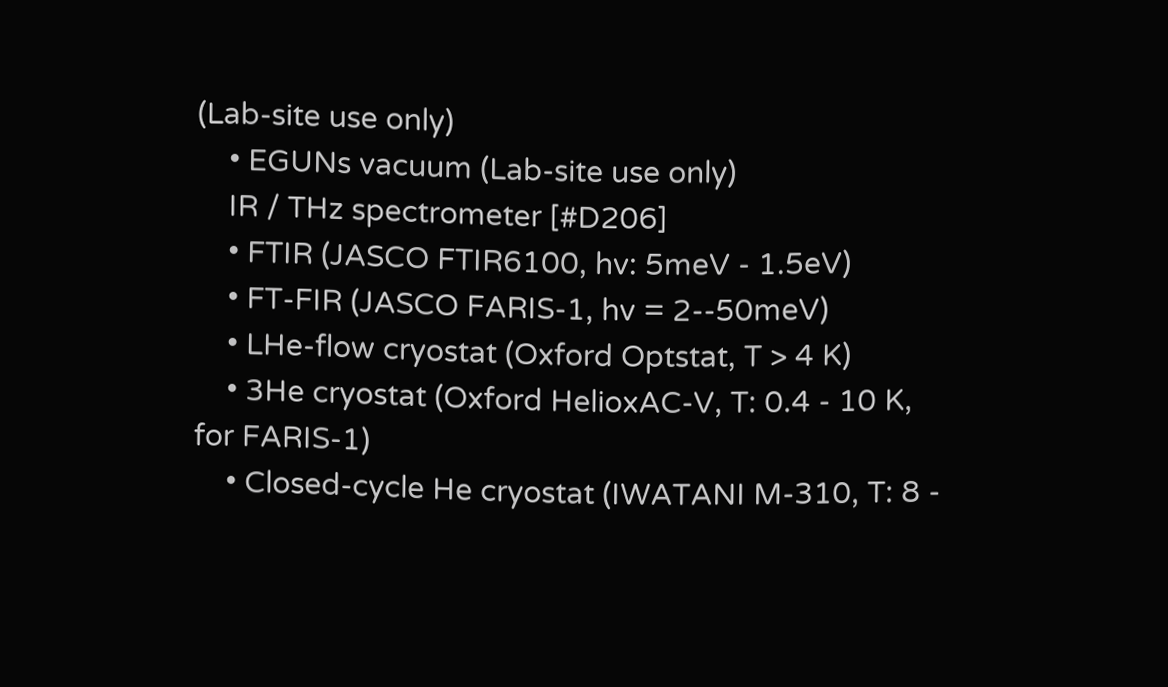(Lab-site use only)
    • EGUNs vacuum (Lab-site use only)
    IR / THz spectrometer [#D206]
    • FTIR (JASCO FTIR6100, hv: 5meV - 1.5eV)
    • FT-FIR (JASCO FARIS-1, hv = 2--50meV)
    • LHe-flow cryostat (Oxford Optstat, T > 4 K)
    • 3He cryostat (Oxford HelioxAC-V, T: 0.4 - 10 K, for FARIS-1)
    • Closed-cycle He cryostat (IWATANI M-310, T: 8 -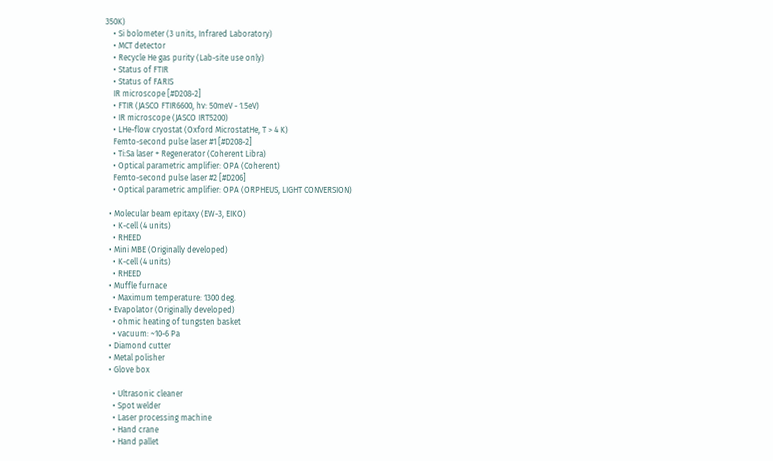350K)
    • Si bolometer (3 units, Infrared Laboratory)
    • MCT detector
    • Recycle He gas purity (Lab-site use only)
    • Status of FTIR
    • Status of FARIS
    IR microscope [#D208-2]
    • FTIR (JASCO FTIR6600, hv: 50meV - 1.5eV)
    • IR microscope (JASCO IRT5200)
    • LHe-flow cryostat (Oxford MicrostatHe, T > 4 K)
    Femto-second pulse laser #1 [#D208-2]
    • Ti:Sa laser + Regenerator (Coherent Libra)
    • Optical parametric amplifier: OPA (Coherent)
    Femto-second pulse laser #2 [#D206]
    • Optical parametric amplifier: OPA (ORPHEUS, LIGHT CONVERSION)

  • Molecular beam epitaxy (EW-3, EIKO)
    • K-cell (4 units)
    • RHEED
  • Mini MBE (Originally developed)
    • K-cell (4 units)
    • RHEED
  • Muffle furnace
    • Maximum temperature: 1300 deg.
  • Evapolator (Originally developed)
    • ohmic heating of tungsten basket
    • vacuum: ~10-6 Pa
  • Diamond cutter
  • Metal polisher
  • Glove box

    • Ultrasonic cleaner
    • Spot welder
    • Laser processing machine
    • Hand crane
    • Hand pallet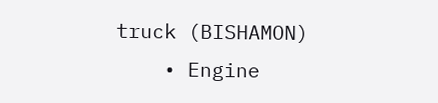truck (BISHAMON)
    • Engine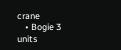crane
    • Bogie 3 units